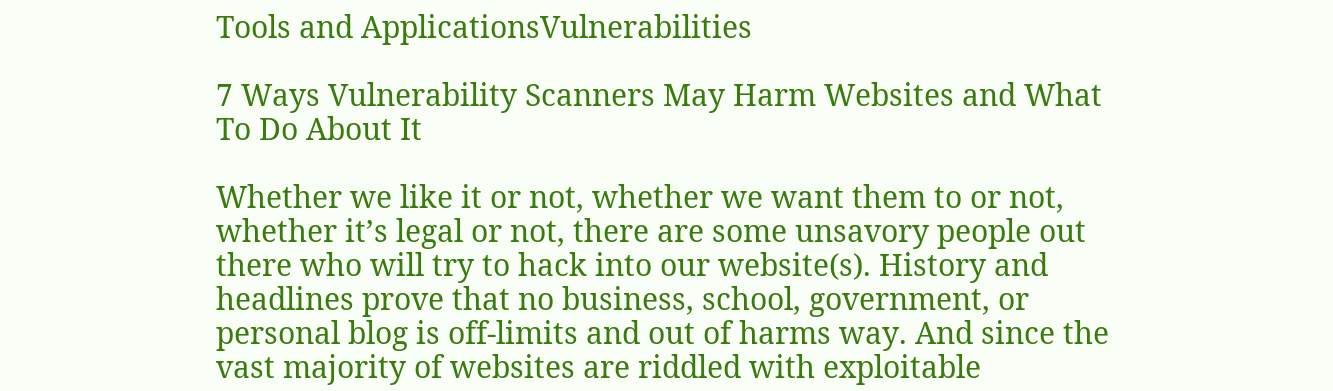Tools and ApplicationsVulnerabilities

7 Ways Vulnerability Scanners May Harm Websites and What To Do About It

Whether we like it or not, whether we want them to or not, whether it’s legal or not, there are some unsavory people out there who will try to hack into our website(s). History and headlines prove that no business, school, government, or personal blog is off-limits and out of harms way. And since the vast majority of websites are riddled with exploitable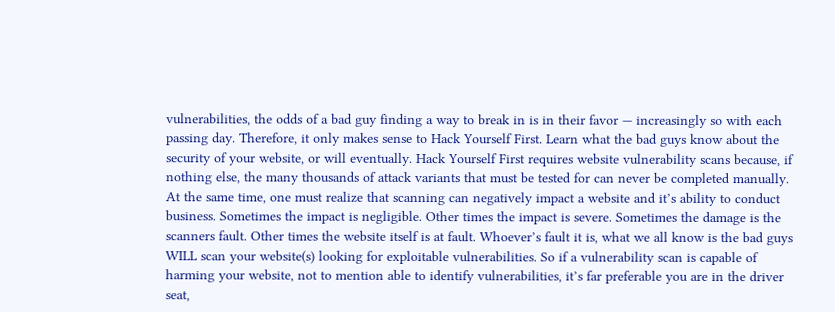vulnerabilities, the odds of a bad guy finding a way to break in is in their favor — increasingly so with each passing day. Therefore, it only makes sense to Hack Yourself First. Learn what the bad guys know about the security of your website, or will eventually. Hack Yourself First requires website vulnerability scans because, if nothing else, the many thousands of attack variants that must be tested for can never be completed manually. At the same time, one must realize that scanning can negatively impact a website and it’s ability to conduct business. Sometimes the impact is negligible. Other times the impact is severe. Sometimes the damage is the scanners fault. Other times the website itself is at fault. Whoever’s fault it is, what we all know is the bad guys WILL scan your website(s) looking for exploitable vulnerabilities. So if a vulnerability scan is capable of harming your website, not to mention able to identify vulnerabilities, it’s far preferable you are in the driver seat,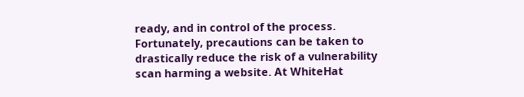ready, and in control of the process. Fortunately, precautions can be taken to drastically reduce the risk of a vulnerability scan harming a website. At WhiteHat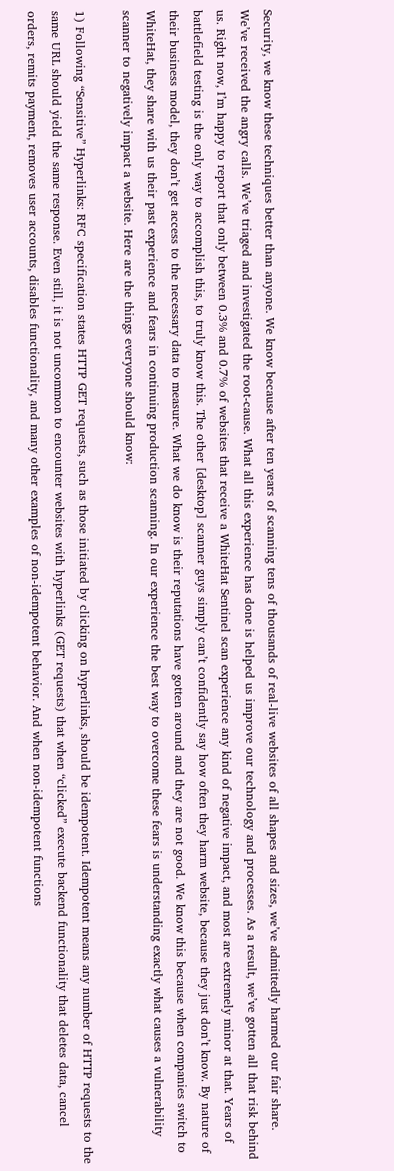Security, we know these techniques better than anyone. We know because after ten years of scanning tens of thousands of real-live websites of all shapes and sizes, we’ve admittedly harmed our fair share. We’ve received the angry calls. We’ve triaged and investigated the root-cause. What all this experience has done is helped us improve our technology and processes. As a result, we’ve gotten all that risk behind us. Right now, I’m happy to report that only between 0.3% and 0.7% of websites that receive a WhiteHat Sentinel scan experience any kind of negative impact, and most are extremely minor at that. Years of battlefield testing is the only way to accomplish this, to truly know this. The other [desktop] scanner guys simply can’t confidently say how often they harm website, because they just don’t know. By nature of their business model, they don’t get access to the necessary data to measure. What we do know is their reputations have gotten around and they are not good. We know this because when companies switch to WhiteHat, they share with us their past experience and fears in continuing production scanning. In our experience the best way to overcome these fears is understanding exactly what causes a vulnerability scanner to negatively impact a website. Here are the things everyone should know:

1) Following “Sensitive” Hyperlinks: RFC specification states HTTP GET requests, such as those initiated by clicking on hyperlinks, should be idempotent. Idempotent means any number of HTTP requests to the same URL should yield the same response. Even still, it is not uncommon to encounter websites with hyperlinks (GET requests) that when “clicked” execute backend functionality that deletes data, cancel orders, remits payment, removes user accounts, disables functionality, and many other examples of non-idempotent behavior. And when non-idempotent functions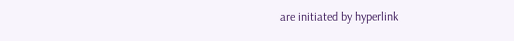are initiated by hyperlink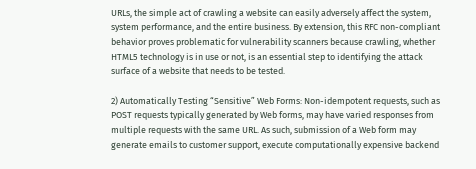URLs, the simple act of crawling a website can easily adversely affect the system, system performance, and the entire business. By extension, this RFC non-compliant behavior proves problematic for vulnerability scanners because crawling, whether HTML5 technology is in use or not, is an essential step to identifying the attack surface of a website that needs to be tested.

2) Automatically Testing “Sensitive” Web Forms: Non-idempotent requests, such as POST requests typically generated by Web forms, may have varied responses from multiple requests with the same URL. As such, submission of a Web form may generate emails to customer support, execute computationally expensive backend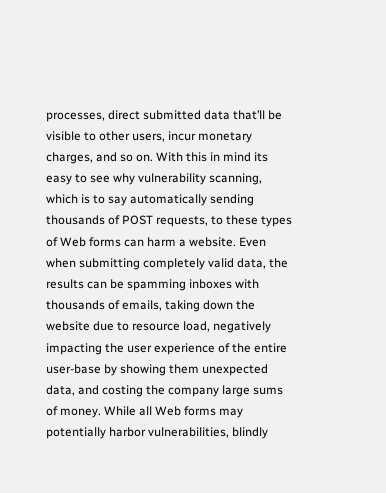processes, direct submitted data that’ll be visible to other users, incur monetary charges, and so on. With this in mind its easy to see why vulnerability scanning, which is to say automatically sending thousands of POST requests, to these types of Web forms can harm a website. Even when submitting completely valid data, the results can be spamming inboxes with thousands of emails, taking down the website due to resource load, negatively impacting the user experience of the entire user-base by showing them unexpected data, and costing the company large sums of money. While all Web forms may potentially harbor vulnerabilities, blindly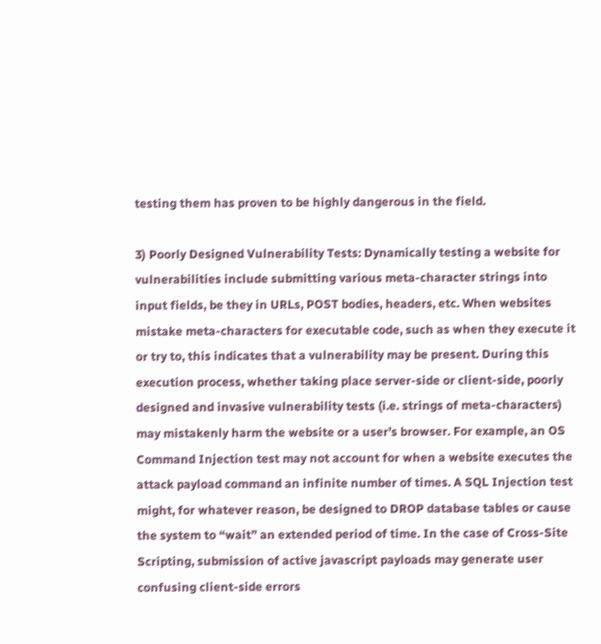testing them has proven to be highly dangerous in the field.

3) Poorly Designed Vulnerability Tests: Dynamically testing a website for vulnerabilities include submitting various meta-character strings into input fields, be they in URLs, POST bodies, headers, etc. When websites mistake meta-characters for executable code, such as when they execute it or try to, this indicates that a vulnerability may be present. During this execution process, whether taking place server-side or client-side, poorly designed and invasive vulnerability tests (i.e. strings of meta-characters) may mistakenly harm the website or a user’s browser. For example, an OS Command Injection test may not account for when a website executes the attack payload command an infinite number of times. A SQL Injection test might, for whatever reason, be designed to DROP database tables or cause the system to “wait” an extended period of time. In the case of Cross-Site Scripting, submission of active javascript payloads may generate user confusing client-side errors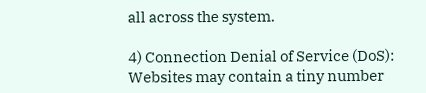all across the system.

4) Connection Denial of Service (DoS): Websites may contain a tiny number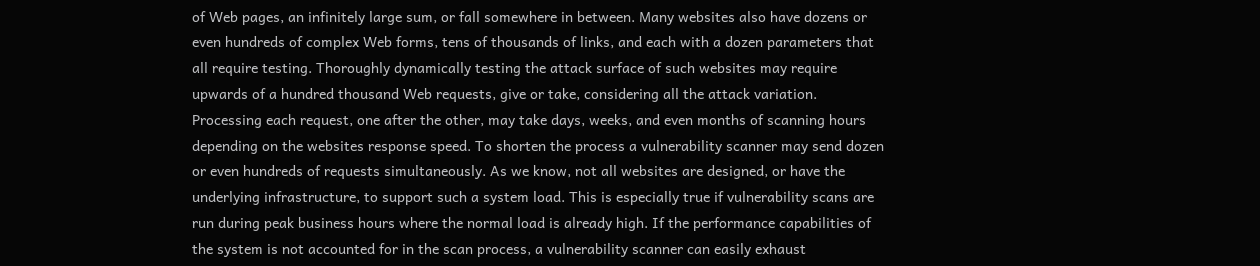of Web pages, an infinitely large sum, or fall somewhere in between. Many websites also have dozens or even hundreds of complex Web forms, tens of thousands of links, and each with a dozen parameters that all require testing. Thoroughly dynamically testing the attack surface of such websites may require upwards of a hundred thousand Web requests, give or take, considering all the attack variation. Processing each request, one after the other, may take days, weeks, and even months of scanning hours depending on the websites response speed. To shorten the process a vulnerability scanner may send dozen or even hundreds of requests simultaneously. As we know, not all websites are designed, or have the underlying infrastructure, to support such a system load. This is especially true if vulnerability scans are run during peak business hours where the normal load is already high. If the performance capabilities of the system is not accounted for in the scan process, a vulnerability scanner can easily exhaust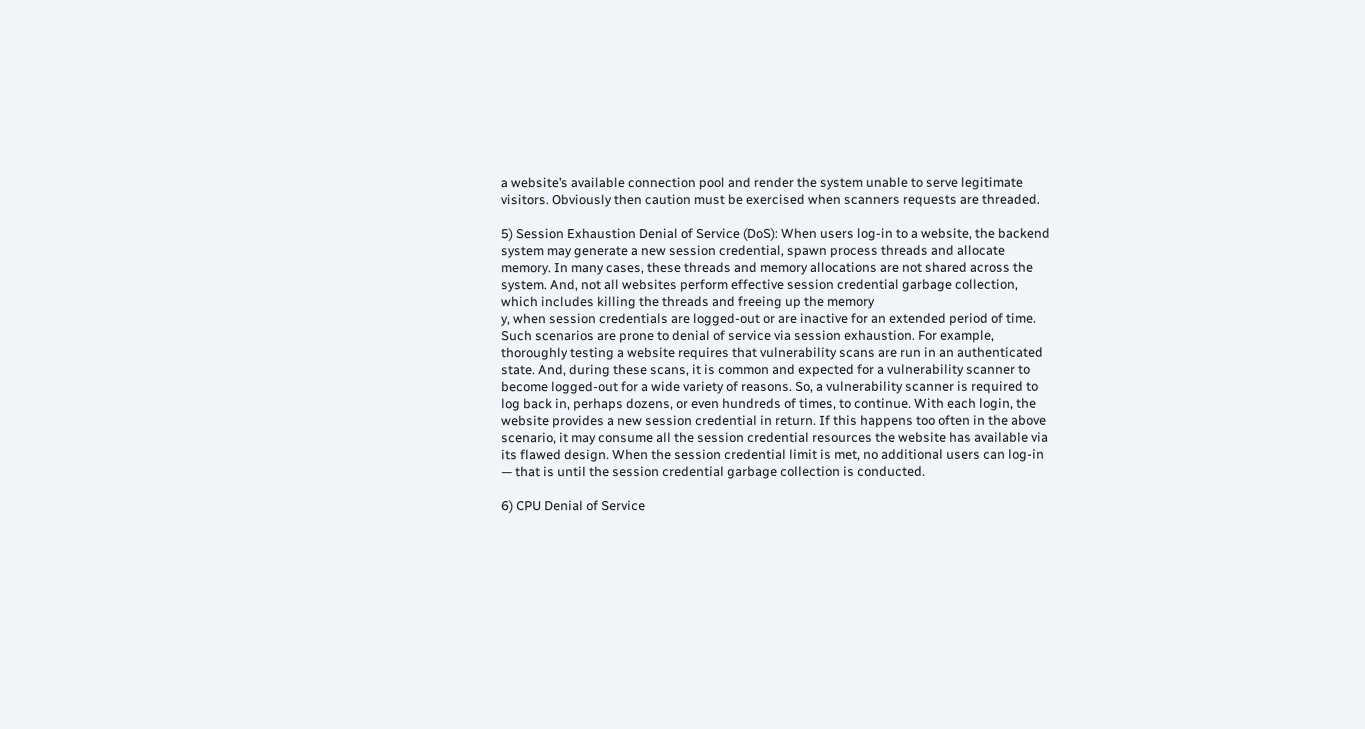a website’s available connection pool and render the system unable to serve legitimate visitors. Obviously then caution must be exercised when scanners requests are threaded.

5) Session Exhaustion Denial of Service (DoS): When users log-in to a website, the backend system may generate a new session credential, spawn process threads and allocate memory. In many cases, these threads and memory allocations are not shared across the system. And, not all websites perform effective session credential garbage collection, which includes killing the threads and freeing up the memory
y, when session credentials are logged-out or are inactive for an extended period of time. Such scenarios are prone to denial of service via session exhaustion. For example, thoroughly testing a website requires that vulnerability scans are run in an authenticated state. And, during these scans, it is common and expected for a vulnerability scanner to become logged-out for a wide variety of reasons. So, a vulnerability scanner is required to log back in, perhaps dozens, or even hundreds of times, to continue. With each login, the website provides a new session credential in return. If this happens too often in the above scenario, it may consume all the session credential resources the website has available via its flawed design. When the session credential limit is met, no additional users can log-in — that is until the session credential garbage collection is conducted.

6) CPU Denial of Service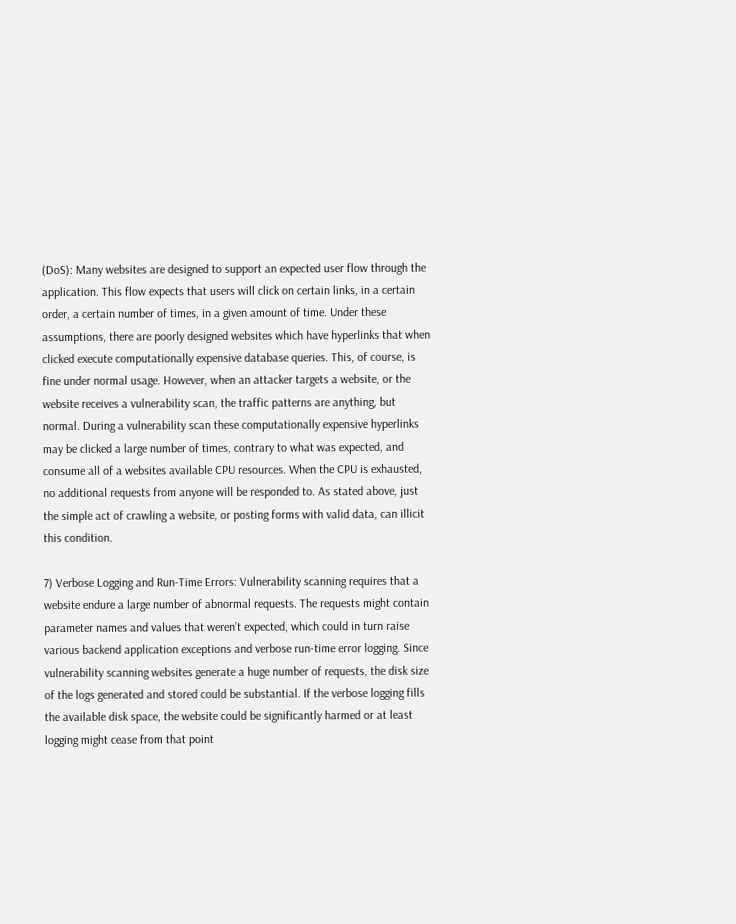(DoS): Many websites are designed to support an expected user flow through the application. This flow expects that users will click on certain links, in a certain order, a certain number of times, in a given amount of time. Under these assumptions, there are poorly designed websites which have hyperlinks that when clicked execute computationally expensive database queries. This, of course, is fine under normal usage. However, when an attacker targets a website, or the website receives a vulnerability scan, the traffic patterns are anything, but normal. During a vulnerability scan these computationally expensive hyperlinks may be clicked a large number of times, contrary to what was expected, and consume all of a websites available CPU resources. When the CPU is exhausted, no additional requests from anyone will be responded to. As stated above, just the simple act of crawling a website, or posting forms with valid data, can illicit this condition.

7) Verbose Logging and Run-Time Errors: Vulnerability scanning requires that a website endure a large number of abnormal requests. The requests might contain parameter names and values that weren’t expected, which could in turn raise various backend application exceptions and verbose run-time error logging. Since vulnerability scanning websites generate a huge number of requests, the disk size of the logs generated and stored could be substantial. If the verbose logging fills the available disk space, the website could be significantly harmed or at least logging might cease from that point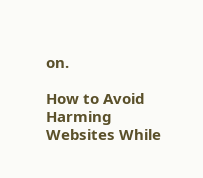on.

How to Avoid Harming Websites While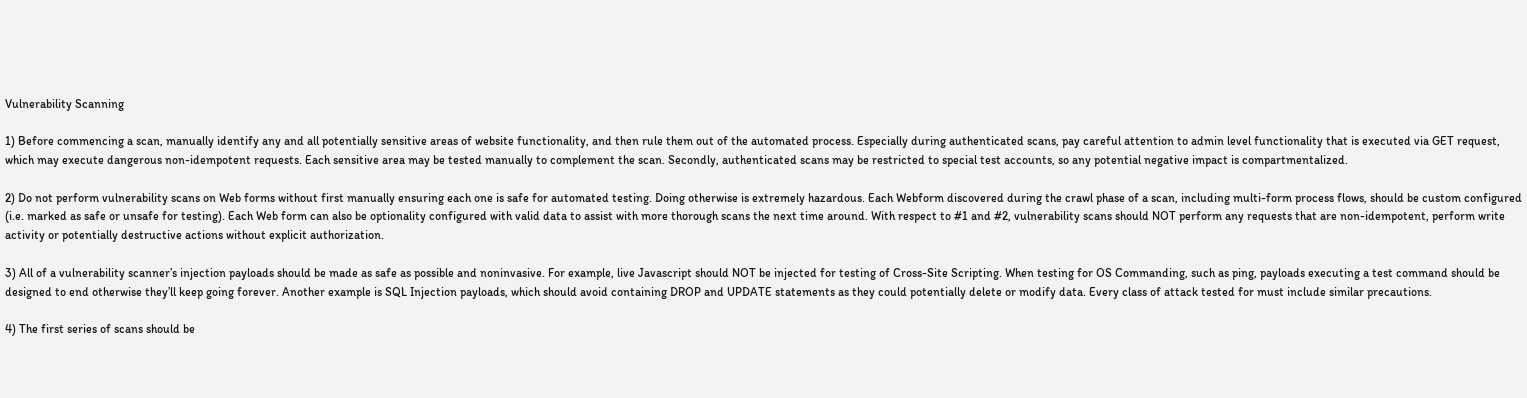Vulnerability Scanning

1) Before commencing a scan, manually identify any and all potentially sensitive areas of website functionality, and then rule them out of the automated process. Especially during authenticated scans, pay careful attention to admin level functionality that is executed via GET request, which may execute dangerous non-idempotent requests. Each sensitive area may be tested manually to complement the scan. Secondly, authenticated scans may be restricted to special test accounts, so any potential negative impact is compartmentalized.

2) Do not perform vulnerability scans on Web forms without first manually ensuring each one is safe for automated testing. Doing otherwise is extremely hazardous. Each Webform discovered during the crawl phase of a scan, including multi-form process flows, should be custom configured (i.e. marked as safe or unsafe for testing). Each Web form can also be optionality configured with valid data to assist with more thorough scans the next time around. With respect to #1 and #2, vulnerability scans should NOT perform any requests that are non-idempotent, perform write activity or potentially destructive actions without explicit authorization.

3) All of a vulnerability scanner’s injection payloads should be made as safe as possible and noninvasive. For example, live Javascript should NOT be injected for testing of Cross-Site Scripting. When testing for OS Commanding, such as ping, payloads executing a test command should be designed to end otherwise they’ll keep going forever. Another example is SQL Injection payloads, which should avoid containing DROP and UPDATE statements as they could potentially delete or modify data. Every class of attack tested for must include similar precautions.

4) The first series of scans should be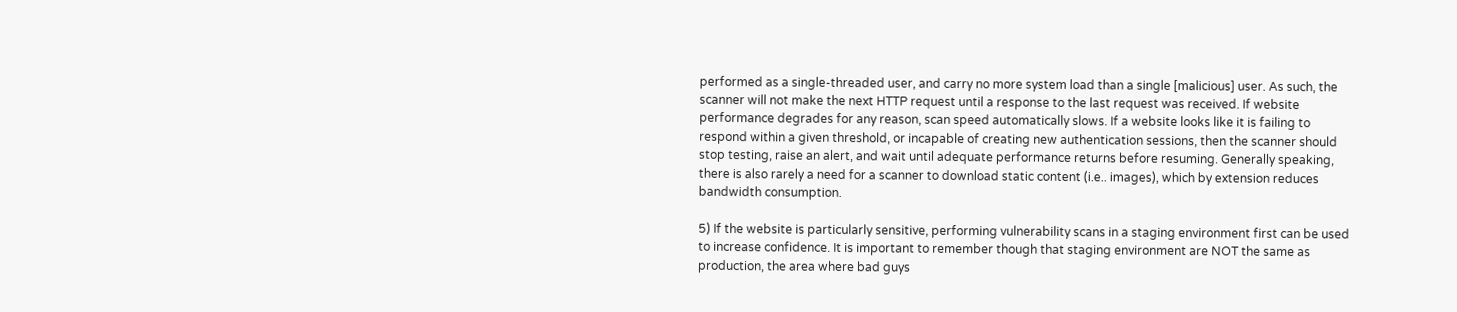performed as a single-threaded user, and carry no more system load than a single [malicious] user. As such, the scanner will not make the next HTTP request until a response to the last request was received. If website performance degrades for any reason, scan speed automatically slows. If a website looks like it is failing to respond within a given threshold, or incapable of creating new authentication sessions, then the scanner should stop testing, raise an alert, and wait until adequate performance returns before resuming. Generally speaking, there is also rarely a need for a scanner to download static content (i.e.. images), which by extension reduces bandwidth consumption.

5) If the website is particularly sensitive, performing vulnerability scans in a staging environment first can be used to increase confidence. It is important to remember though that staging environment are NOT the same as production, the area where bad guys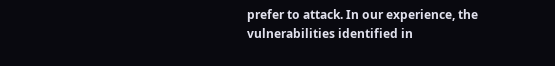prefer to attack. In our experience, the vulnerabilities identified in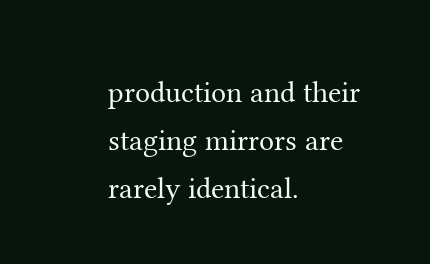production and their staging mirrors are rarely identical.